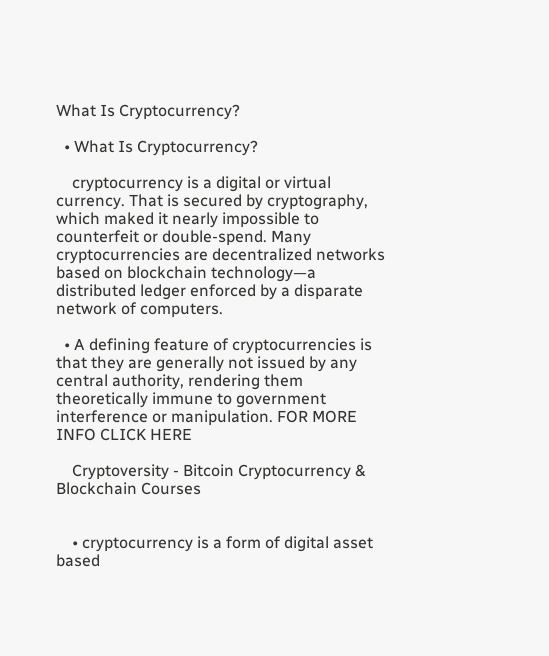What Is Cryptocurrency?

  • What Is Cryptocurrency?

    cryptocurrency is a digital or virtual currency. That is secured by cryptography, which maked it nearly impossible to counterfeit or double-spend. Many cryptocurrencies are decentralized networks based on blockchain technology—a distributed ledger enforced by a disparate network of computers.

  • A defining feature of cryptocurrencies is that they are generally not issued by any central authority, rendering them theoretically immune to government interference or manipulation. FOR MORE INFO CLICK HERE

    Cryptoversity - Bitcoin Cryptocurrency & Blockchain Courses


    • cryptocurrency is a form of digital asset based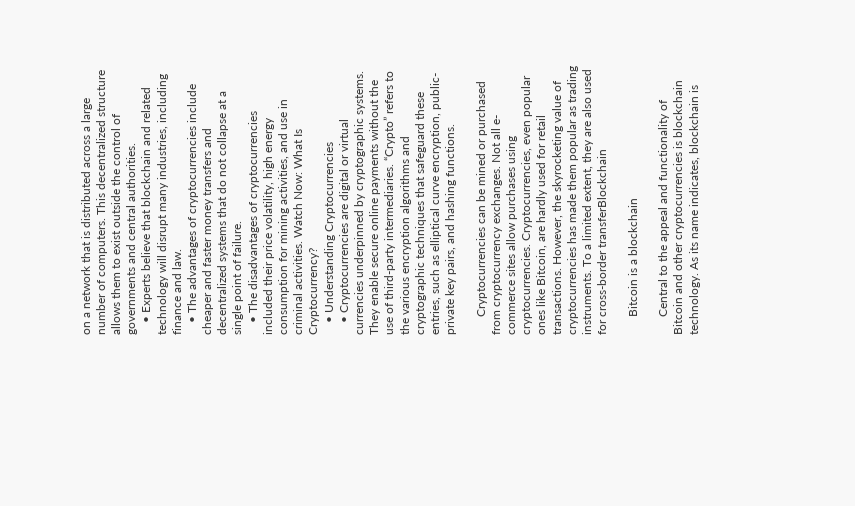on a network that is distributed across a large number of computers. This decentralized structure allows them to exist outside the control of governments and central authorities.
    • Experts believe that blockchain and related technology will disrupt many industries, including finance and law.
    • The advantages of cryptocurrencies include cheaper and faster money transfers and decentralized systems that do not collapse at a single point of failure.
    • The disadvantages of cryptocurrencies included their price volatility, high energy consumption for mining activities, and use in criminal activities. Watch Now: What Is Cryptocurrency?
    • Understanding Cryptocurrencies
    • Cryptocurrencies are digital or virtual currencies underpinned by cryptographic systems. They enable secure online payments without the use of third-party intermediaries. “Crypto” refers to the various encryption algorithms and cryptographic techniques that safeguard these entries, such as elliptical curve encryption, public-private key pairs, and hashing functions.

      Cryptocurrencies can be mined or purchased from cryptocurrency exchanges. Not all e-commerce sites allow purchases using cryptocurrencies. Cryptocurrencies, even popular ones like Bitcoin, are hardly used for retail transactions. However, the skyrocketing value of cryptocurrencies has made them popular as trading instruments. To a limited extent, they are also used for cross-border transferBlockchain

      Bitcoin is a blockchain

      Central to the appeal and functionality of Bitcoin and other cryptocurrencies is blockchain technology. As its name indicates, blockchain is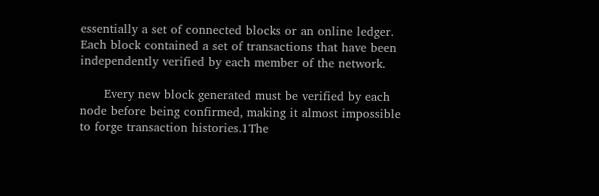essentially a set of connected blocks or an online ledger. Each block contained a set of transactions that have been independently verified by each member of the network.

      Every new block generated must be verified by each node before being confirmed, making it almost impossible to forge transaction histories.1The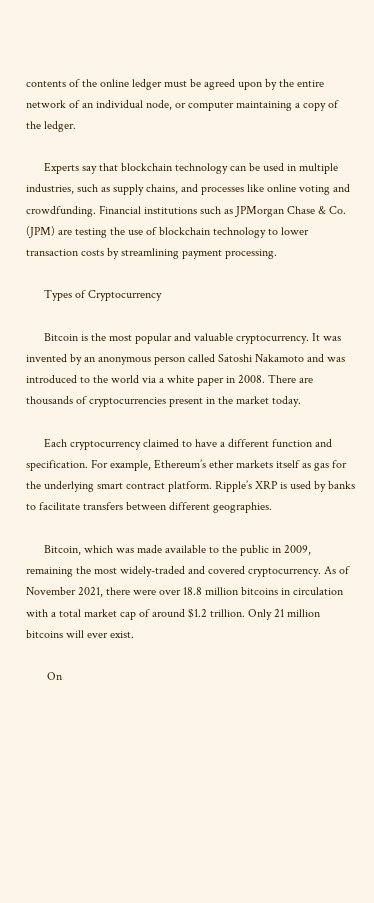contents of the online ledger must be agreed upon by the entire network of an individual node, or computer maintaining a copy of the ledger.

      Experts say that blockchain technology can be used in multiple industries, such as supply chains, and processes like online voting and crowdfunding. Financial institutions such as JPMorgan Chase & Co. (JPM) are testing the use of blockchain technology to lower transaction costs by streamlining payment processing.

      Types of Cryptocurrency

      Bitcoin is the most popular and valuable cryptocurrency. It was invented by an anonymous person called Satoshi Nakamoto and was introduced to the world via a white paper in 2008. There are thousands of cryptocurrencies present in the market today.

      Each cryptocurrency claimed to have a different function and specification. For example, Ethereum’s ether markets itself as gas for the underlying smart contract platform. Ripple’s XRP is used by banks to facilitate transfers between different geographies.

      Bitcoin, which was made available to the public in 2009, remaining the most widely-traded and covered cryptocurrency. As of November 2021, there were over 18.8 million bitcoins in circulation with a total market cap of around $1.2 trillion. Only 21 million bitcoins will ever exist.

       On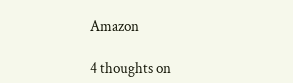Amazon

4 thoughts on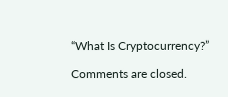“What Is Cryptocurrency?”

Comments are closed.